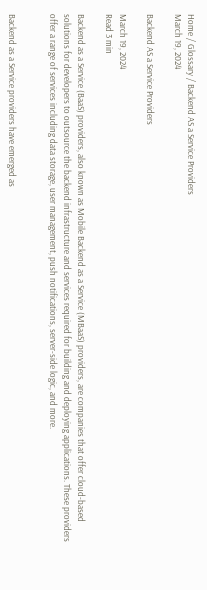Home / Glossary / Backend AS a Service Providers
March 19, 2024

Backend AS a Service Providers

March 19, 2024
Read 3 min

Backend as a Service (BaaS) providers, also known as Mobile Backend as a Service (MBaaS) providers, are companies that offer cloud-based solutions for developers to outsource the backend infrastructure and services required for building and deploying applications. These providers offer a range of services including data storage, user management, push notifications, server-side logic, and more.


Backend as a Service providers have emerged as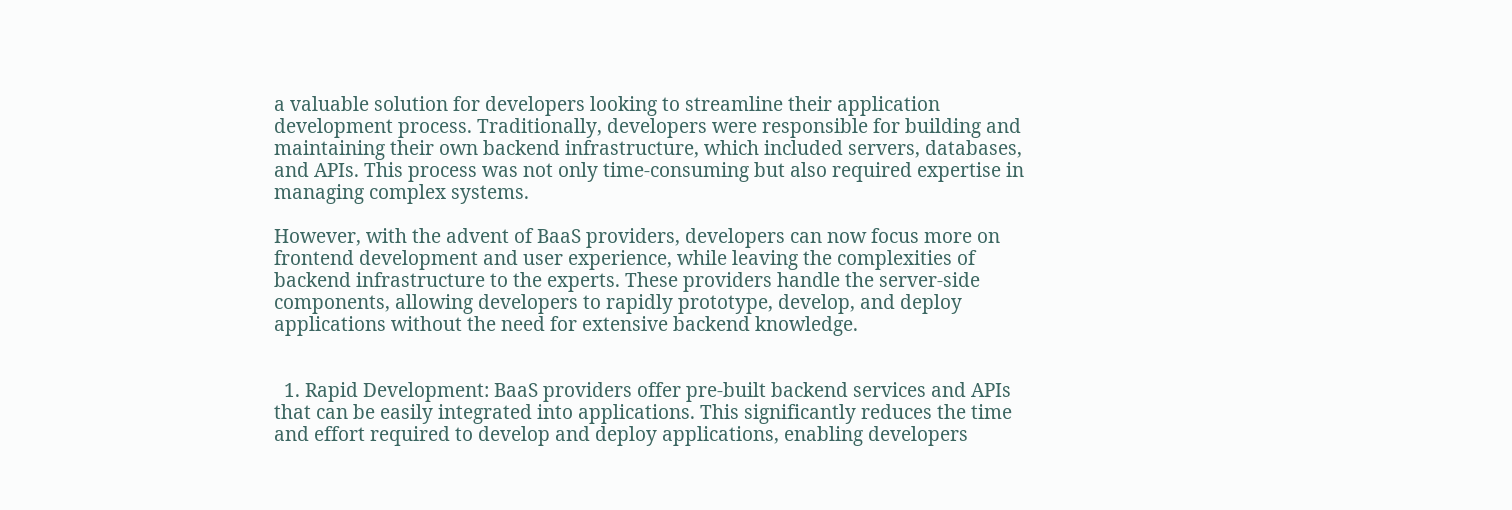a valuable solution for developers looking to streamline their application development process. Traditionally, developers were responsible for building and maintaining their own backend infrastructure, which included servers, databases, and APIs. This process was not only time-consuming but also required expertise in managing complex systems.

However, with the advent of BaaS providers, developers can now focus more on frontend development and user experience, while leaving the complexities of backend infrastructure to the experts. These providers handle the server-side components, allowing developers to rapidly prototype, develop, and deploy applications without the need for extensive backend knowledge.


  1. Rapid Development: BaaS providers offer pre-built backend services and APIs that can be easily integrated into applications. This significantly reduces the time and effort required to develop and deploy applications, enabling developers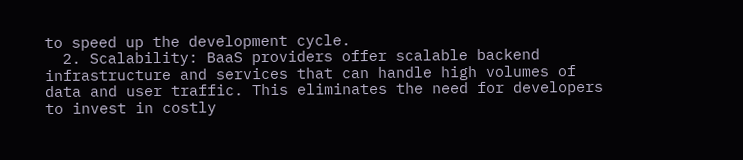to speed up the development cycle.
  2. Scalability: BaaS providers offer scalable backend infrastructure and services that can handle high volumes of data and user traffic. This eliminates the need for developers to invest in costly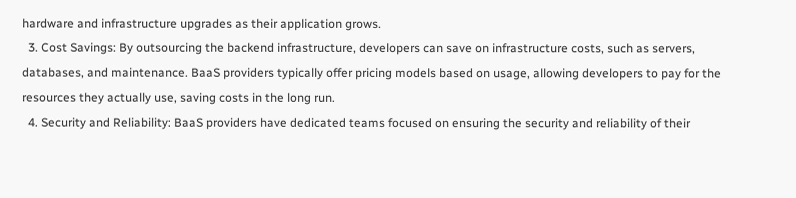hardware and infrastructure upgrades as their application grows.
  3. Cost Savings: By outsourcing the backend infrastructure, developers can save on infrastructure costs, such as servers, databases, and maintenance. BaaS providers typically offer pricing models based on usage, allowing developers to pay for the resources they actually use, saving costs in the long run.
  4. Security and Reliability: BaaS providers have dedicated teams focused on ensuring the security and reliability of their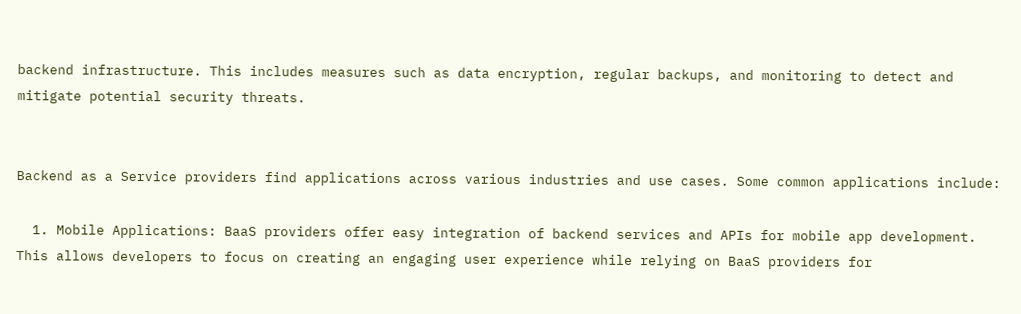backend infrastructure. This includes measures such as data encryption, regular backups, and monitoring to detect and mitigate potential security threats.


Backend as a Service providers find applications across various industries and use cases. Some common applications include:

  1. Mobile Applications: BaaS providers offer easy integration of backend services and APIs for mobile app development. This allows developers to focus on creating an engaging user experience while relying on BaaS providers for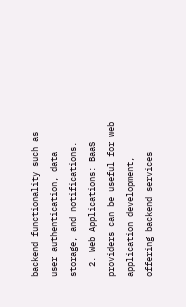backend functionality such as user authentication, data storage, and notifications.
  2. Web Applications: BaaS providers can be useful for web application development, offering backend services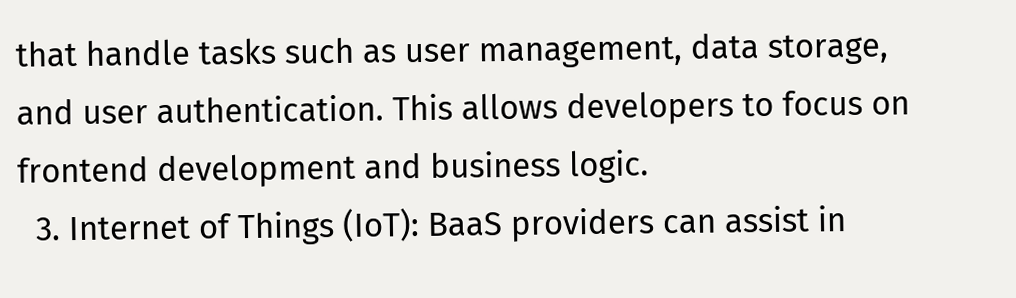that handle tasks such as user management, data storage, and user authentication. This allows developers to focus on frontend development and business logic.
  3. Internet of Things (IoT): BaaS providers can assist in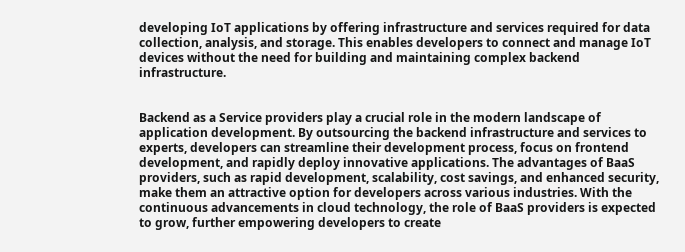developing IoT applications by offering infrastructure and services required for data collection, analysis, and storage. This enables developers to connect and manage IoT devices without the need for building and maintaining complex backend infrastructure.


Backend as a Service providers play a crucial role in the modern landscape of application development. By outsourcing the backend infrastructure and services to experts, developers can streamline their development process, focus on frontend development, and rapidly deploy innovative applications. The advantages of BaaS providers, such as rapid development, scalability, cost savings, and enhanced security, make them an attractive option for developers across various industries. With the continuous advancements in cloud technology, the role of BaaS providers is expected to grow, further empowering developers to create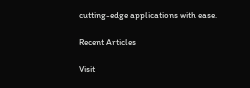cutting-edge applications with ease.

Recent Articles

Visit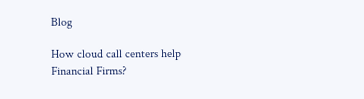Blog

How cloud call centers help Financial Firms?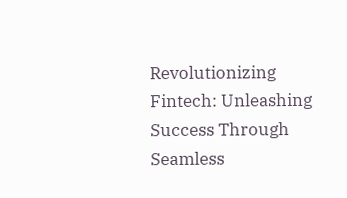Revolutionizing Fintech: Unleashing Success Through Seamless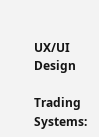UX/UI Design

Trading Systems: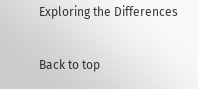Exploring the Differences

Back to top